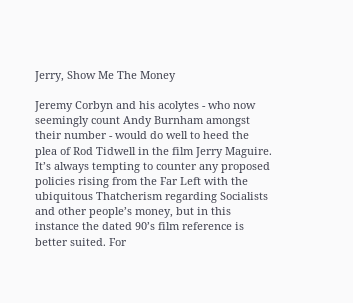Jerry, Show Me The Money

Jeremy Corbyn and his acolytes - who now seemingly count Andy Burnham amongst their number - would do well to heed the plea of Rod Tidwell in the film Jerry Maguire. It’s always tempting to counter any proposed policies rising from the Far Left with the ubiquitous Thatcherism regarding Socialists and other people’s money, but in this instance the dated 90’s film reference is better suited. For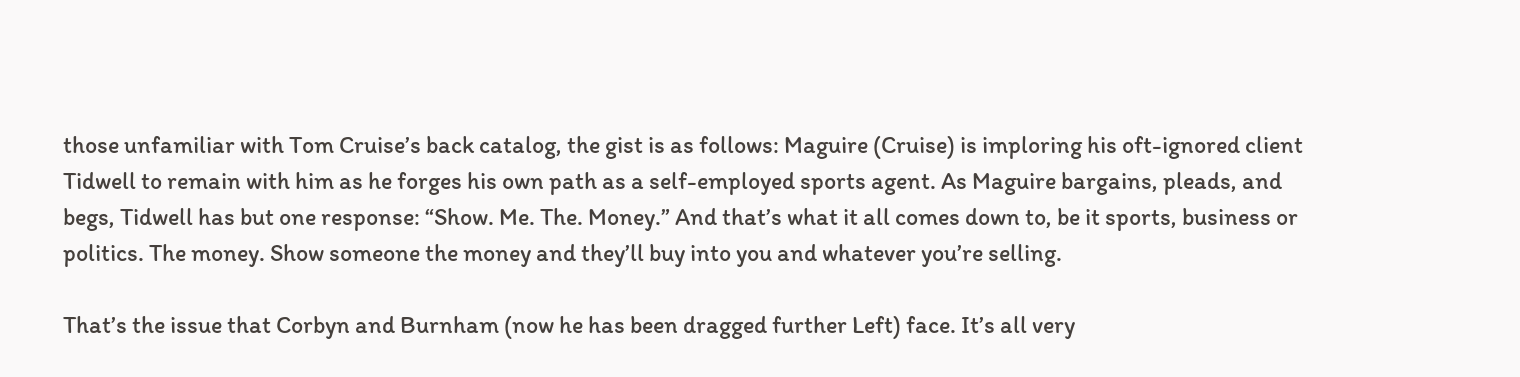those unfamiliar with Tom Cruise’s back catalog, the gist is as follows: Maguire (Cruise) is imploring his oft-ignored client Tidwell to remain with him as he forges his own path as a self-employed sports agent. As Maguire bargains, pleads, and begs, Tidwell has but one response: “Show. Me. The. Money.” And that’s what it all comes down to, be it sports, business or politics. The money. Show someone the money and they’ll buy into you and whatever you’re selling.

That’s the issue that Corbyn and Burnham (now he has been dragged further Left) face. It’s all very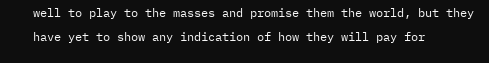well to play to the masses and promise them the world, but they have yet to show any indication of how they will pay for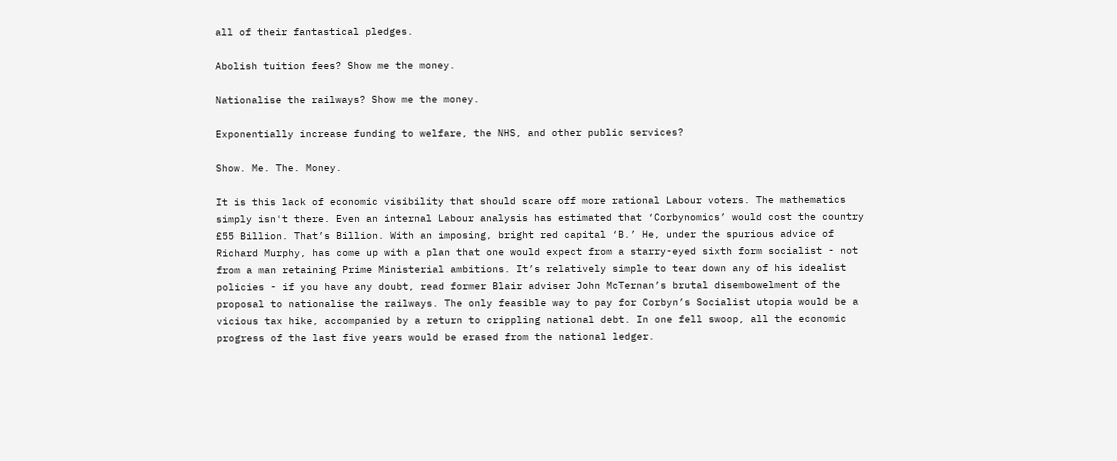all of their fantastical pledges.

Abolish tuition fees? Show me the money.

Nationalise the railways? Show me the money.

Exponentially increase funding to welfare, the NHS, and other public services?

Show. Me. The. Money.

It is this lack of economic visibility that should scare off more rational Labour voters. The mathematics simply isn't there. Even an internal Labour analysis has estimated that ‘Corbynomics’ would cost the country £55 Billion. That’s Billion. With an imposing, bright red capital ‘B.’ He, under the spurious advice of Richard Murphy, has come up with a plan that one would expect from a starry-eyed sixth form socialist - not from a man retaining Prime Ministerial ambitions. It’s relatively simple to tear down any of his idealist policies - if you have any doubt, read former Blair adviser John McTernan’s brutal disembowelment of the proposal to nationalise the railways. The only feasible way to pay for Corbyn’s Socialist utopia would be a vicious tax hike, accompanied by a return to crippling national debt. In one fell swoop, all the economic progress of the last five years would be erased from the national ledger.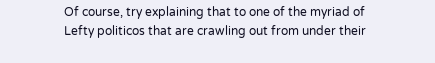Of course, try explaining that to one of the myriad of Lefty politicos that are crawling out from under their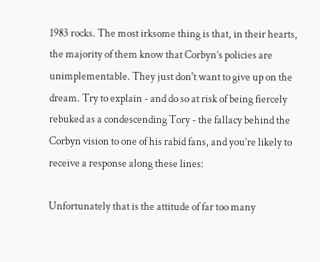1983 rocks. The most irksome thing is that, in their hearts, the majority of them know that Corbyn’s policies are unimplementable. They just don't want to give up on the dream. Try to explain - and do so at risk of being fiercely rebuked as a condescending Tory - the fallacy behind the Corbyn vision to one of his rabid fans, and you’re likely to receive a response along these lines:

Unfortunately that is the attitude of far too many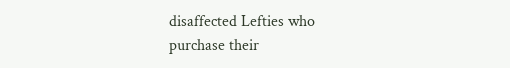disaffected Lefties who purchase their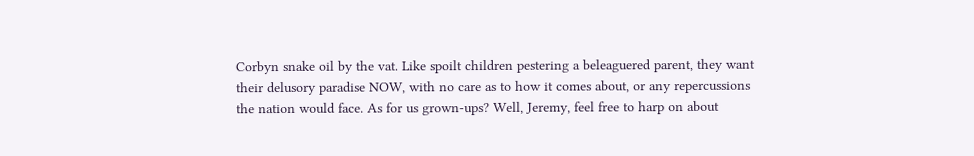Corbyn snake oil by the vat. Like spoilt children pestering a beleaguered parent, they want their delusory paradise NOW, with no care as to how it comes about, or any repercussions the nation would face. As for us grown-ups? Well, Jeremy, feel free to harp on about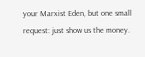your Marxist Eden, but one small request: just show us the money.